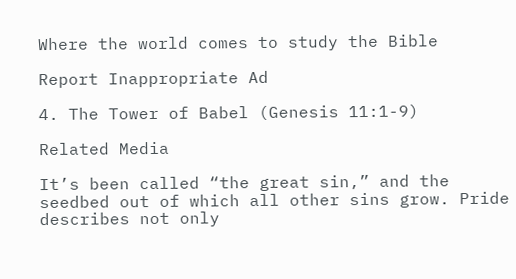Where the world comes to study the Bible

Report Inappropriate Ad

4. The Tower of Babel (Genesis 11:1-9)

Related Media

It’s been called “the great sin,” and the seedbed out of which all other sins grow. Pride describes not only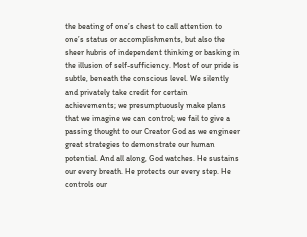the beating of one’s chest to call attention to one’s status or accomplishments, but also the sheer hubris of independent thinking or basking in the illusion of self-sufficiency. Most of our pride is subtle, beneath the conscious level. We silently and privately take credit for certain achievements; we presumptuously make plans that we imagine we can control; we fail to give a passing thought to our Creator God as we engineer great strategies to demonstrate our human potential. And all along, God watches. He sustains our every breath. He protects our every step. He controls our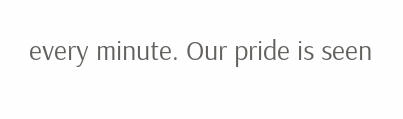every minute. Our pride is seen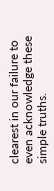clearest in our failure to even acknowledge these simple truths.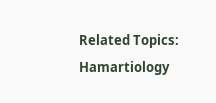Related Topics: Hamartiology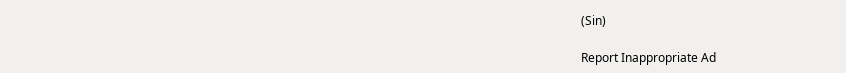(Sin)

Report Inappropriate Ad